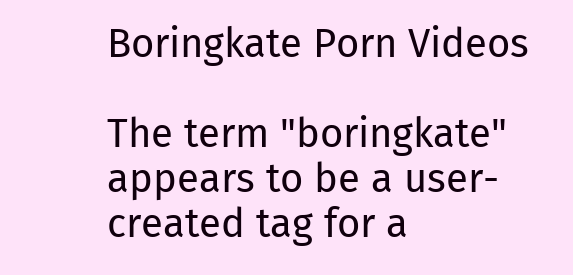Boringkate Porn Videos

The term "boringkate" appears to be a user-created tag for a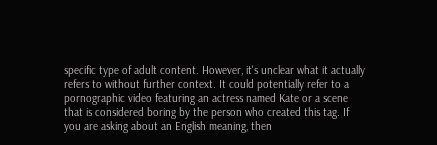specific type of adult content. However, it's unclear what it actually refers to without further context. It could potentially refer to a pornographic video featuring an actress named Kate or a scene that is considered boring by the person who created this tag. If you are asking about an English meaning, then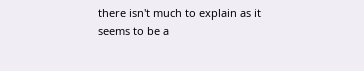there isn't much to explain as it seems to be a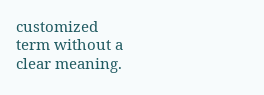customized term without a clear meaning.